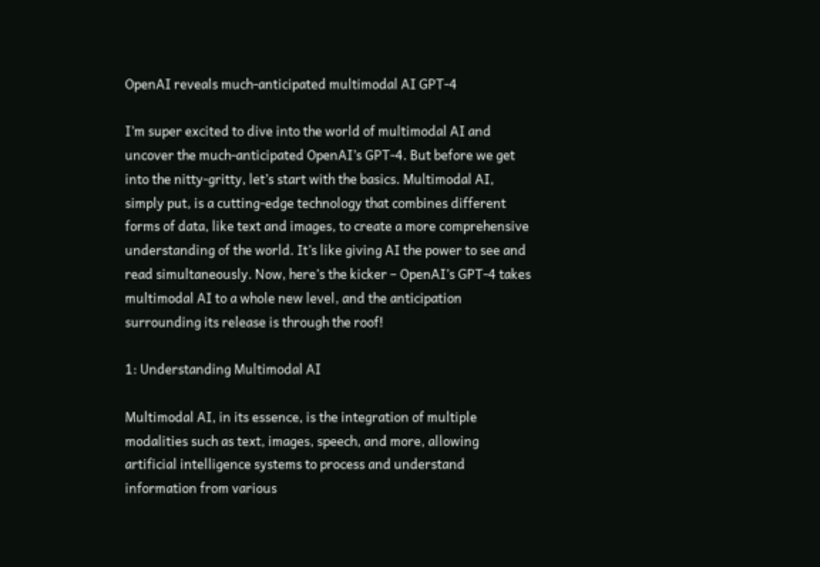OpenAI reveals much-anticipated multimodal AI GPT-4

I’m super excited to dive into the world of multimodal AI and uncover the much-anticipated OpenAI’s GPT-4. But before we get into the nitty-gritty, let’s start with the basics. Multimodal AI, simply put, is a cutting-edge technology that combines different forms of data, like text and images, to create a more comprehensive understanding of the world. It’s like giving AI the power to see and read simultaneously. Now, here’s the kicker – OpenAI’s GPT-4 takes multimodal AI to a whole new level, and the anticipation surrounding its release is through the roof!

1: Understanding Multimodal AI

Multimodal AI, in its essence, is the integration of multiple modalities such as text, images, speech, and more, allowing artificial intelligence systems to process and understand information from various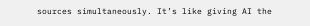sources simultaneously. It’s like giving AI the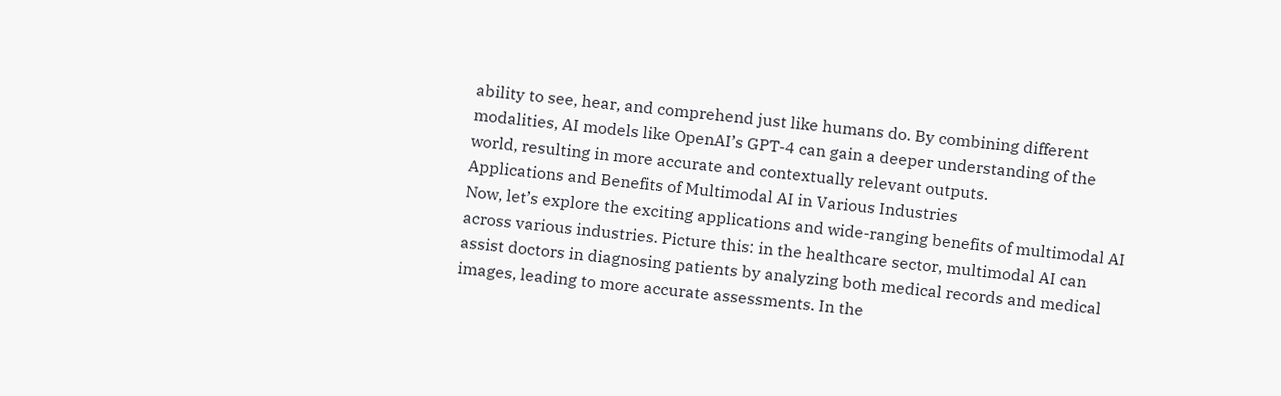ability to see, hear, and comprehend just like humans do. By combining different modalities, AI models like OpenAI’s GPT-4 can gain a deeper understanding of the world, resulting in more accurate and contextually relevant outputs.
Applications and Benefits of Multimodal AI in Various Industries
Now, let’s explore the exciting applications and wide-ranging benefits of multimodal AI across various industries. Picture this: in the healthcare sector, multimodal AI can assist doctors in diagnosing patients by analyzing both medical records and medical images, leading to more accurate assessments. In the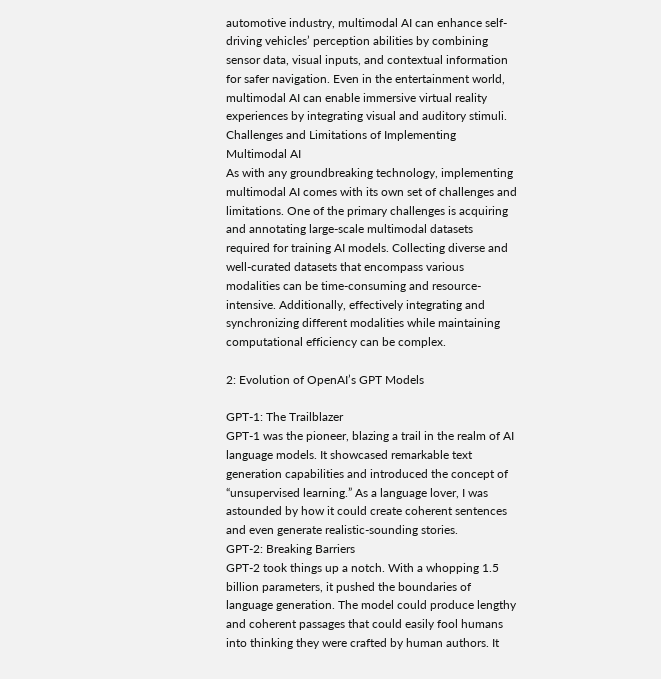automotive industry, multimodal AI can enhance self-driving vehicles’ perception abilities by combining sensor data, visual inputs, and contextual information for safer navigation. Even in the entertainment world, multimodal AI can enable immersive virtual reality experiences by integrating visual and auditory stimuli.
Challenges and Limitations of Implementing Multimodal AI
As with any groundbreaking technology, implementing multimodal AI comes with its own set of challenges and limitations. One of the primary challenges is acquiring and annotating large-scale multimodal datasets required for training AI models. Collecting diverse and well-curated datasets that encompass various modalities can be time-consuming and resource-intensive. Additionally, effectively integrating and synchronizing different modalities while maintaining computational efficiency can be complex.

2: Evolution of OpenAI’s GPT Models

GPT-1: The Trailblazer
GPT-1 was the pioneer, blazing a trail in the realm of AI language models. It showcased remarkable text generation capabilities and introduced the concept of “unsupervised learning.” As a language lover, I was astounded by how it could create coherent sentences and even generate realistic-sounding stories.
GPT-2: Breaking Barriers
GPT-2 took things up a notch. With a whopping 1.5 billion parameters, it pushed the boundaries of language generation. The model could produce lengthy and coherent passages that could easily fool humans into thinking they were crafted by human authors. It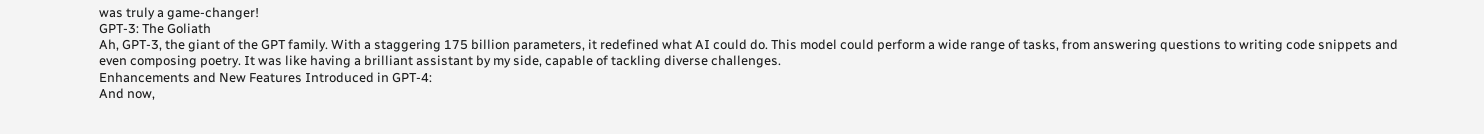was truly a game-changer!
GPT-3: The Goliath
Ah, GPT-3, the giant of the GPT family. With a staggering 175 billion parameters, it redefined what AI could do. This model could perform a wide range of tasks, from answering questions to writing code snippets and even composing poetry. It was like having a brilliant assistant by my side, capable of tackling diverse challenges.
Enhancements and New Features Introduced in GPT-4:
And now,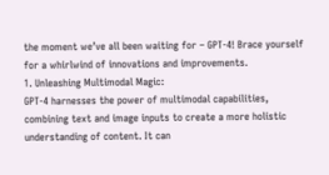the moment we’ve all been waiting for – GPT-4! Brace yourself for a whirlwind of innovations and improvements.
1. Unleashing Multimodal Magic:
GPT-4 harnesses the power of multimodal capabilities, combining text and image inputs to create a more holistic understanding of content. It can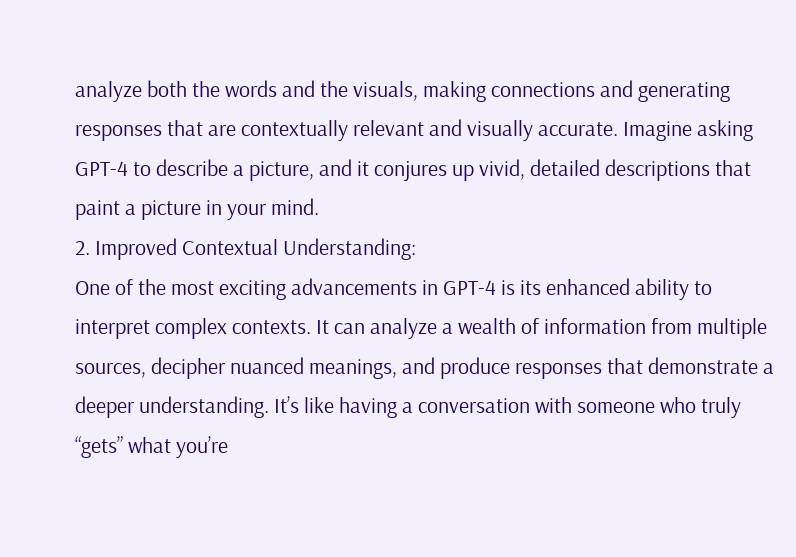analyze both the words and the visuals, making connections and generating responses that are contextually relevant and visually accurate. Imagine asking GPT-4 to describe a picture, and it conjures up vivid, detailed descriptions that paint a picture in your mind.
2. Improved Contextual Understanding:
One of the most exciting advancements in GPT-4 is its enhanced ability to interpret complex contexts. It can analyze a wealth of information from multiple sources, decipher nuanced meanings, and produce responses that demonstrate a deeper understanding. It’s like having a conversation with someone who truly “gets” what you’re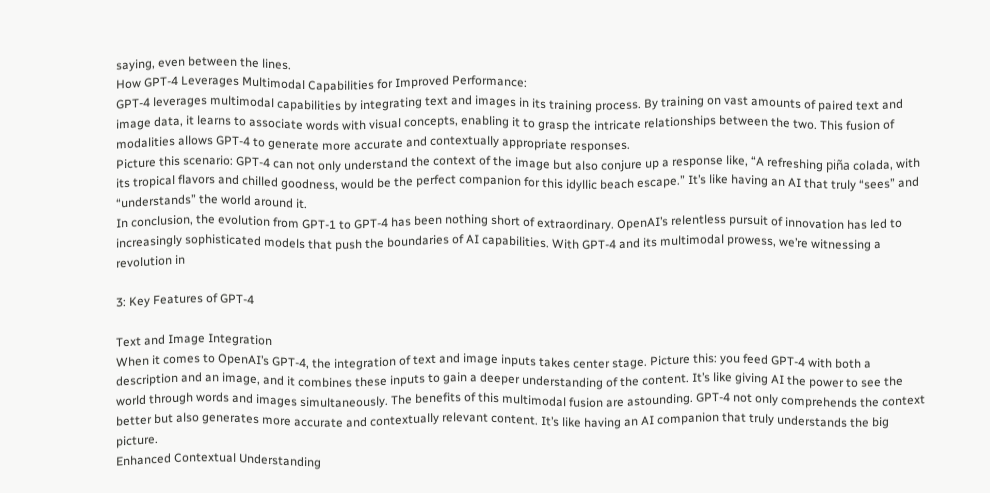saying, even between the lines.
How GPT-4 Leverages Multimodal Capabilities for Improved Performance:
GPT-4 leverages multimodal capabilities by integrating text and images in its training process. By training on vast amounts of paired text and image data, it learns to associate words with visual concepts, enabling it to grasp the intricate relationships between the two. This fusion of modalities allows GPT-4 to generate more accurate and contextually appropriate responses.
Picture this scenario: GPT-4 can not only understand the context of the image but also conjure up a response like, “A refreshing piña colada, with its tropical flavors and chilled goodness, would be the perfect companion for this idyllic beach escape.” It’s like having an AI that truly “sees” and “understands” the world around it.
In conclusion, the evolution from GPT-1 to GPT-4 has been nothing short of extraordinary. OpenAI’s relentless pursuit of innovation has led to increasingly sophisticated models that push the boundaries of AI capabilities. With GPT-4 and its multimodal prowess, we’re witnessing a revolution in

3: Key Features of GPT-4

Text and Image Integration
When it comes to OpenAI’s GPT-4, the integration of text and image inputs takes center stage. Picture this: you feed GPT-4 with both a description and an image, and it combines these inputs to gain a deeper understanding of the content. It’s like giving AI the power to see the world through words and images simultaneously. The benefits of this multimodal fusion are astounding. GPT-4 not only comprehends the context better but also generates more accurate and contextually relevant content. It’s like having an AI companion that truly understands the big picture.
Enhanced Contextual Understanding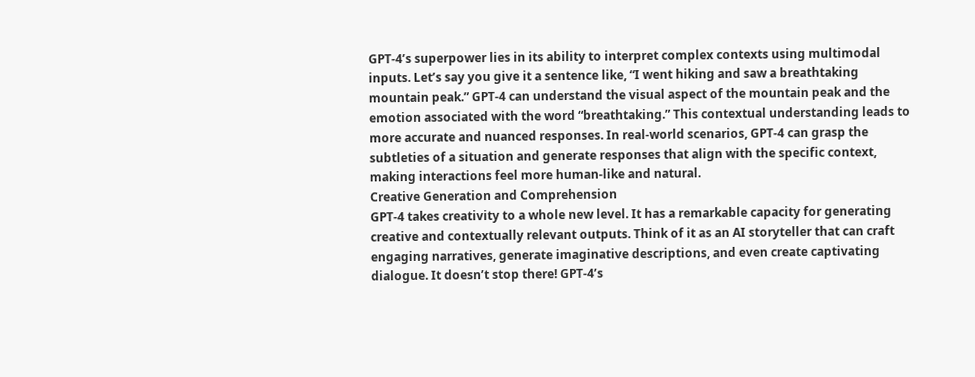GPT-4’s superpower lies in its ability to interpret complex contexts using multimodal inputs. Let’s say you give it a sentence like, “I went hiking and saw a breathtaking mountain peak.” GPT-4 can understand the visual aspect of the mountain peak and the emotion associated with the word “breathtaking.” This contextual understanding leads to more accurate and nuanced responses. In real-world scenarios, GPT-4 can grasp the subtleties of a situation and generate responses that align with the specific context, making interactions feel more human-like and natural.
Creative Generation and Comprehension
GPT-4 takes creativity to a whole new level. It has a remarkable capacity for generating creative and contextually relevant outputs. Think of it as an AI storyteller that can craft engaging narratives, generate imaginative descriptions, and even create captivating dialogue. It doesn’t stop there! GPT-4’s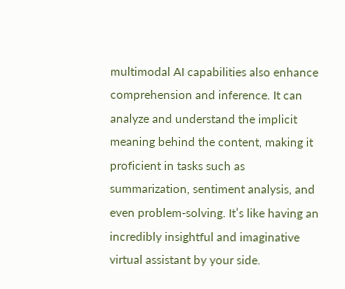multimodal AI capabilities also enhance comprehension and inference. It can analyze and understand the implicit meaning behind the content, making it proficient in tasks such as summarization, sentiment analysis, and even problem-solving. It’s like having an incredibly insightful and imaginative virtual assistant by your side.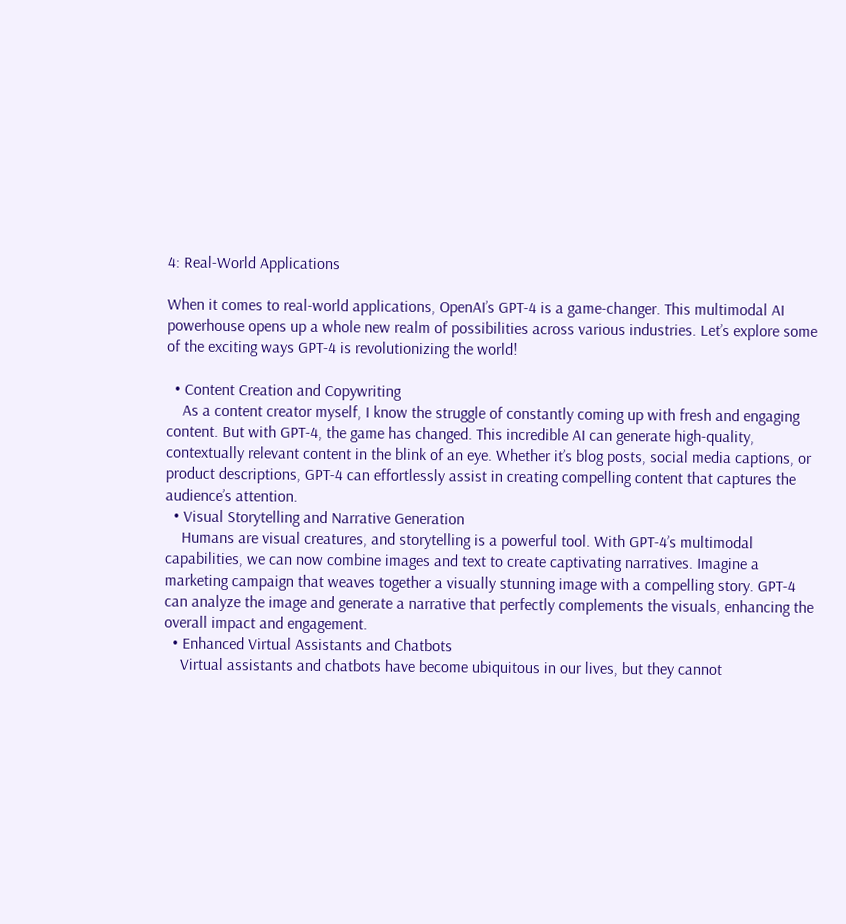4: Real-World Applications

When it comes to real-world applications, OpenAI’s GPT-4 is a game-changer. This multimodal AI powerhouse opens up a whole new realm of possibilities across various industries. Let’s explore some of the exciting ways GPT-4 is revolutionizing the world!

  • Content Creation and Copywriting
    As a content creator myself, I know the struggle of constantly coming up with fresh and engaging content. But with GPT-4, the game has changed. This incredible AI can generate high-quality, contextually relevant content in the blink of an eye. Whether it’s blog posts, social media captions, or product descriptions, GPT-4 can effortlessly assist in creating compelling content that captures the audience’s attention.
  • Visual Storytelling and Narrative Generation
    Humans are visual creatures, and storytelling is a powerful tool. With GPT-4’s multimodal capabilities, we can now combine images and text to create captivating narratives. Imagine a marketing campaign that weaves together a visually stunning image with a compelling story. GPT-4 can analyze the image and generate a narrative that perfectly complements the visuals, enhancing the overall impact and engagement.
  • Enhanced Virtual Assistants and Chatbots
    Virtual assistants and chatbots have become ubiquitous in our lives, but they cannot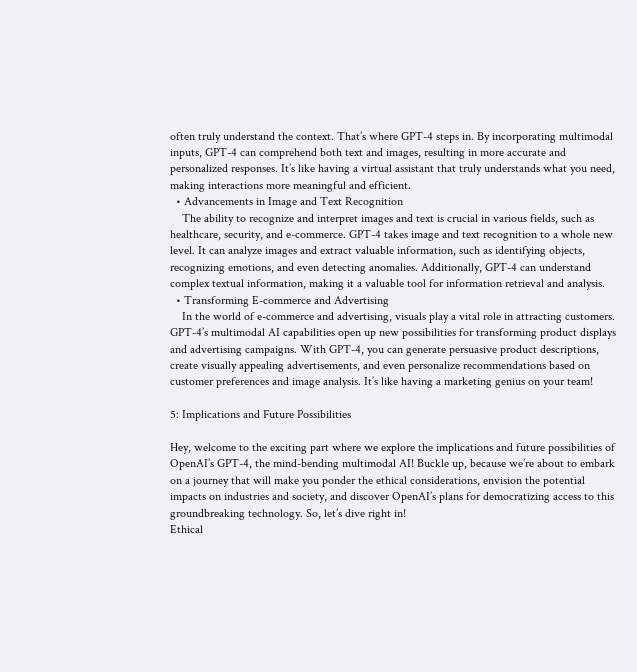often truly understand the context. That’s where GPT-4 steps in. By incorporating multimodal inputs, GPT-4 can comprehend both text and images, resulting in more accurate and personalized responses. It’s like having a virtual assistant that truly understands what you need, making interactions more meaningful and efficient.
  • Advancements in Image and Text Recognition
    The ability to recognize and interpret images and text is crucial in various fields, such as healthcare, security, and e-commerce. GPT-4 takes image and text recognition to a whole new level. It can analyze images and extract valuable information, such as identifying objects, recognizing emotions, and even detecting anomalies. Additionally, GPT-4 can understand complex textual information, making it a valuable tool for information retrieval and analysis.
  • Transforming E-commerce and Advertising
    In the world of e-commerce and advertising, visuals play a vital role in attracting customers. GPT-4’s multimodal AI capabilities open up new possibilities for transforming product displays and advertising campaigns. With GPT-4, you can generate persuasive product descriptions, create visually appealing advertisements, and even personalize recommendations based on customer preferences and image analysis. It’s like having a marketing genius on your team!

5: Implications and Future Possibilities

Hey, welcome to the exciting part where we explore the implications and future possibilities of OpenAI’s GPT-4, the mind-bending multimodal AI! Buckle up, because we’re about to embark on a journey that will make you ponder the ethical considerations, envision the potential impacts on industries and society, and discover OpenAI’s plans for democratizing access to this groundbreaking technology. So, let’s dive right in!
Ethical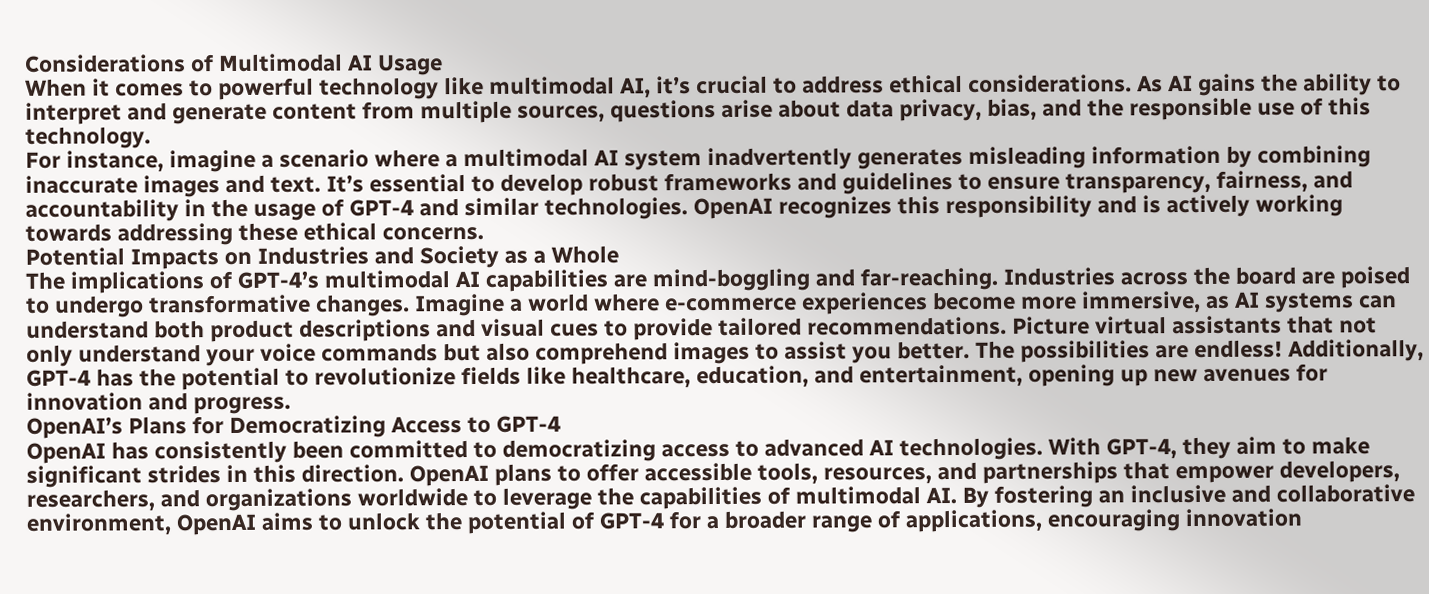Considerations of Multimodal AI Usage
When it comes to powerful technology like multimodal AI, it’s crucial to address ethical considerations. As AI gains the ability to interpret and generate content from multiple sources, questions arise about data privacy, bias, and the responsible use of this technology.
For instance, imagine a scenario where a multimodal AI system inadvertently generates misleading information by combining inaccurate images and text. It’s essential to develop robust frameworks and guidelines to ensure transparency, fairness, and accountability in the usage of GPT-4 and similar technologies. OpenAI recognizes this responsibility and is actively working towards addressing these ethical concerns.
Potential Impacts on Industries and Society as a Whole
The implications of GPT-4’s multimodal AI capabilities are mind-boggling and far-reaching. Industries across the board are poised to undergo transformative changes. Imagine a world where e-commerce experiences become more immersive, as AI systems can understand both product descriptions and visual cues to provide tailored recommendations. Picture virtual assistants that not only understand your voice commands but also comprehend images to assist you better. The possibilities are endless! Additionally, GPT-4 has the potential to revolutionize fields like healthcare, education, and entertainment, opening up new avenues for innovation and progress.
OpenAI’s Plans for Democratizing Access to GPT-4
OpenAI has consistently been committed to democratizing access to advanced AI technologies. With GPT-4, they aim to make significant strides in this direction. OpenAI plans to offer accessible tools, resources, and partnerships that empower developers, researchers, and organizations worldwide to leverage the capabilities of multimodal AI. By fostering an inclusive and collaborative environment, OpenAI aims to unlock the potential of GPT-4 for a broader range of applications, encouraging innovation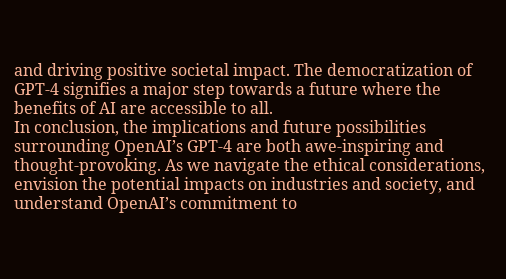and driving positive societal impact. The democratization of GPT-4 signifies a major step towards a future where the benefits of AI are accessible to all.
In conclusion, the implications and future possibilities surrounding OpenAI’s GPT-4 are both awe-inspiring and thought-provoking. As we navigate the ethical considerations, envision the potential impacts on industries and society, and understand OpenAI’s commitment to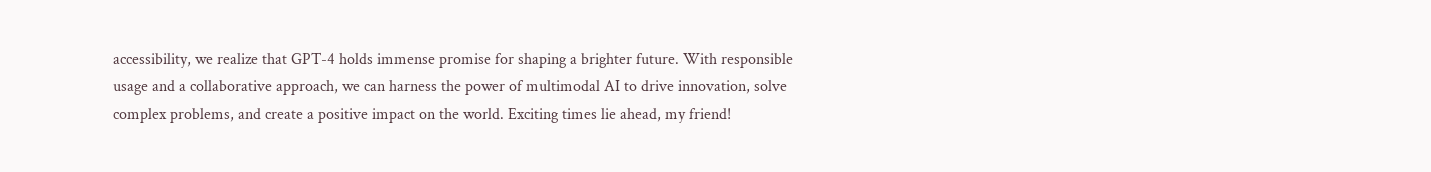accessibility, we realize that GPT-4 holds immense promise for shaping a brighter future. With responsible usage and a collaborative approach, we can harness the power of multimodal AI to drive innovation, solve complex problems, and create a positive impact on the world. Exciting times lie ahead, my friend!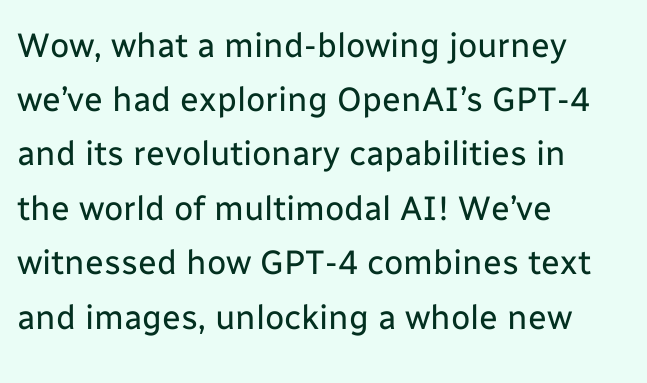Wow, what a mind-blowing journey we’ve had exploring OpenAI’s GPT-4 and its revolutionary capabilities in the world of multimodal AI! We’ve witnessed how GPT-4 combines text and images, unlocking a whole new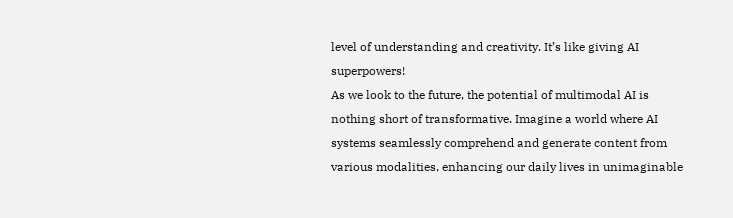level of understanding and creativity. It’s like giving AI superpowers!
As we look to the future, the potential of multimodal AI is nothing short of transformative. Imagine a world where AI systems seamlessly comprehend and generate content from various modalities, enhancing our daily lives in unimaginable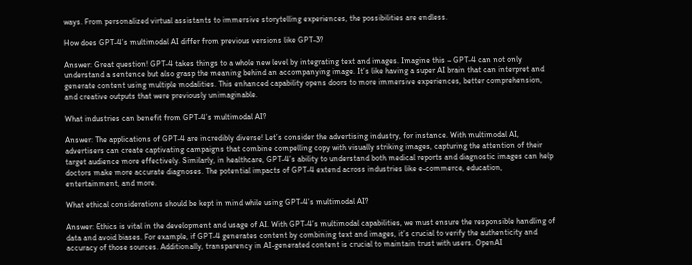ways. From personalized virtual assistants to immersive storytelling experiences, the possibilities are endless.

How does GPT-4’s multimodal AI differ from previous versions like GPT-3?

Answer: Great question! GPT-4 takes things to a whole new level by integrating text and images. Imagine this – GPT-4 can not only understand a sentence but also grasp the meaning behind an accompanying image. It’s like having a super AI brain that can interpret and generate content using multiple modalities. This enhanced capability opens doors to more immersive experiences, better comprehension, and creative outputs that were previously unimaginable.

What industries can benefit from GPT-4’s multimodal AI?

Answer: The applications of GPT-4 are incredibly diverse! Let’s consider the advertising industry, for instance. With multimodal AI, advertisers can create captivating campaigns that combine compelling copy with visually striking images, capturing the attention of their target audience more effectively. Similarly, in healthcare, GPT-4’s ability to understand both medical reports and diagnostic images can help doctors make more accurate diagnoses. The potential impacts of GPT-4 extend across industries like e-commerce, education, entertainment, and more.

What ethical considerations should be kept in mind while using GPT-4’s multimodal AI?

Answer: Ethics is vital in the development and usage of AI. With GPT-4’s multimodal capabilities, we must ensure the responsible handling of data and avoid biases. For example, if GPT-4 generates content by combining text and images, it’s crucial to verify the authenticity and accuracy of those sources. Additionally, transparency in AI-generated content is crucial to maintain trust with users. OpenAI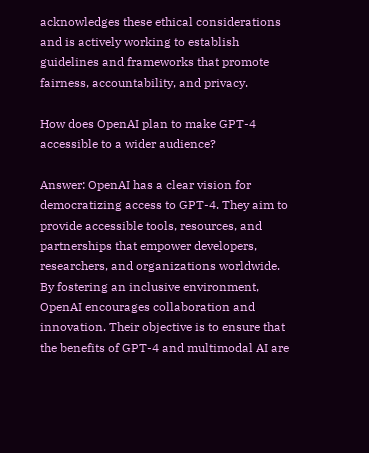acknowledges these ethical considerations and is actively working to establish guidelines and frameworks that promote fairness, accountability, and privacy.

How does OpenAI plan to make GPT-4 accessible to a wider audience?

Answer: OpenAI has a clear vision for democratizing access to GPT-4. They aim to provide accessible tools, resources, and partnerships that empower developers, researchers, and organizations worldwide. By fostering an inclusive environment, OpenAI encourages collaboration and innovation. Their objective is to ensure that the benefits of GPT-4 and multimodal AI are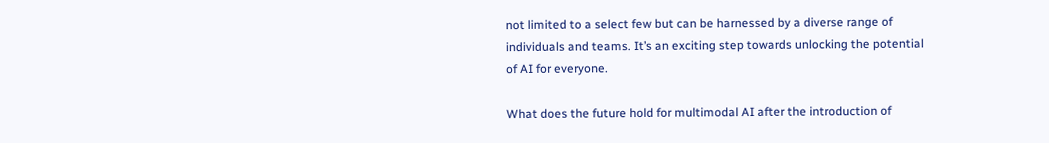not limited to a select few but can be harnessed by a diverse range of individuals and teams. It’s an exciting step towards unlocking the potential of AI for everyone.

What does the future hold for multimodal AI after the introduction of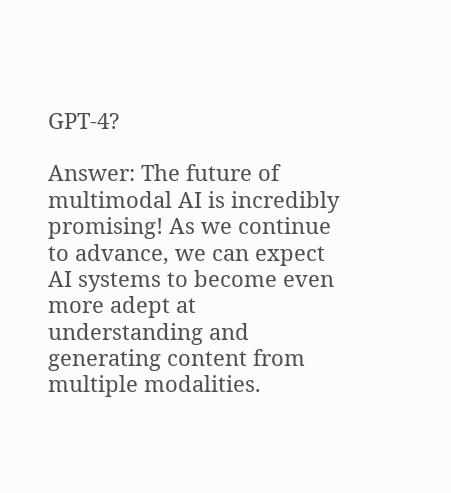GPT-4?

Answer: The future of multimodal AI is incredibly promising! As we continue to advance, we can expect AI systems to become even more adept at understanding and generating content from multiple modalities.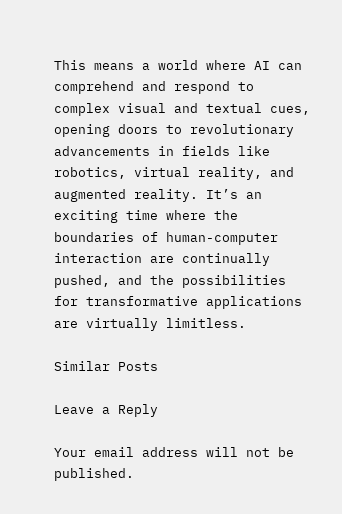This means a world where AI can comprehend and respond to complex visual and textual cues, opening doors to revolutionary advancements in fields like robotics, virtual reality, and augmented reality. It’s an exciting time where the boundaries of human-computer interaction are continually pushed, and the possibilities for transformative applications are virtually limitless.

Similar Posts

Leave a Reply

Your email address will not be published.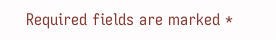Required fields are marked *